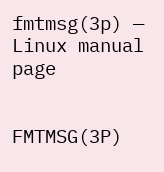fmtmsg(3p) — Linux manual page


FMTMSG(3P)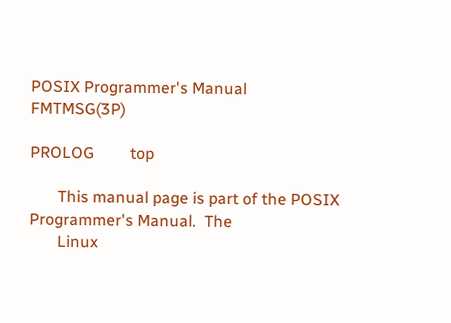POSIX Programmer's Manual             FMTMSG(3P)

PROLOG         top

       This manual page is part of the POSIX Programmer's Manual.  The
       Linux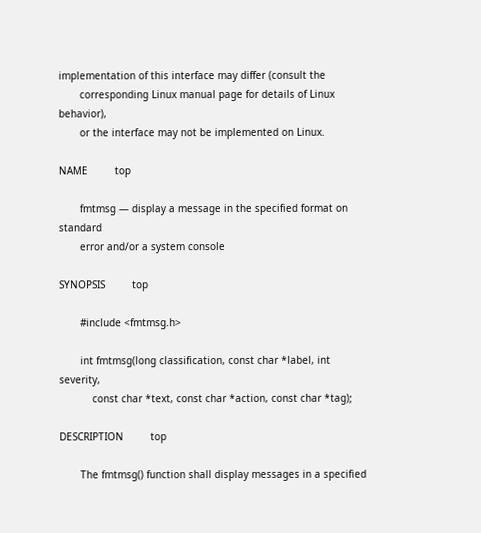implementation of this interface may differ (consult the
       corresponding Linux manual page for details of Linux behavior),
       or the interface may not be implemented on Linux.

NAME         top

       fmtmsg — display a message in the specified format on standard
       error and/or a system console

SYNOPSIS         top

       #include <fmtmsg.h>

       int fmtmsg(long classification, const char *label, int severity,
           const char *text, const char *action, const char *tag);

DESCRIPTION         top

       The fmtmsg() function shall display messages in a specified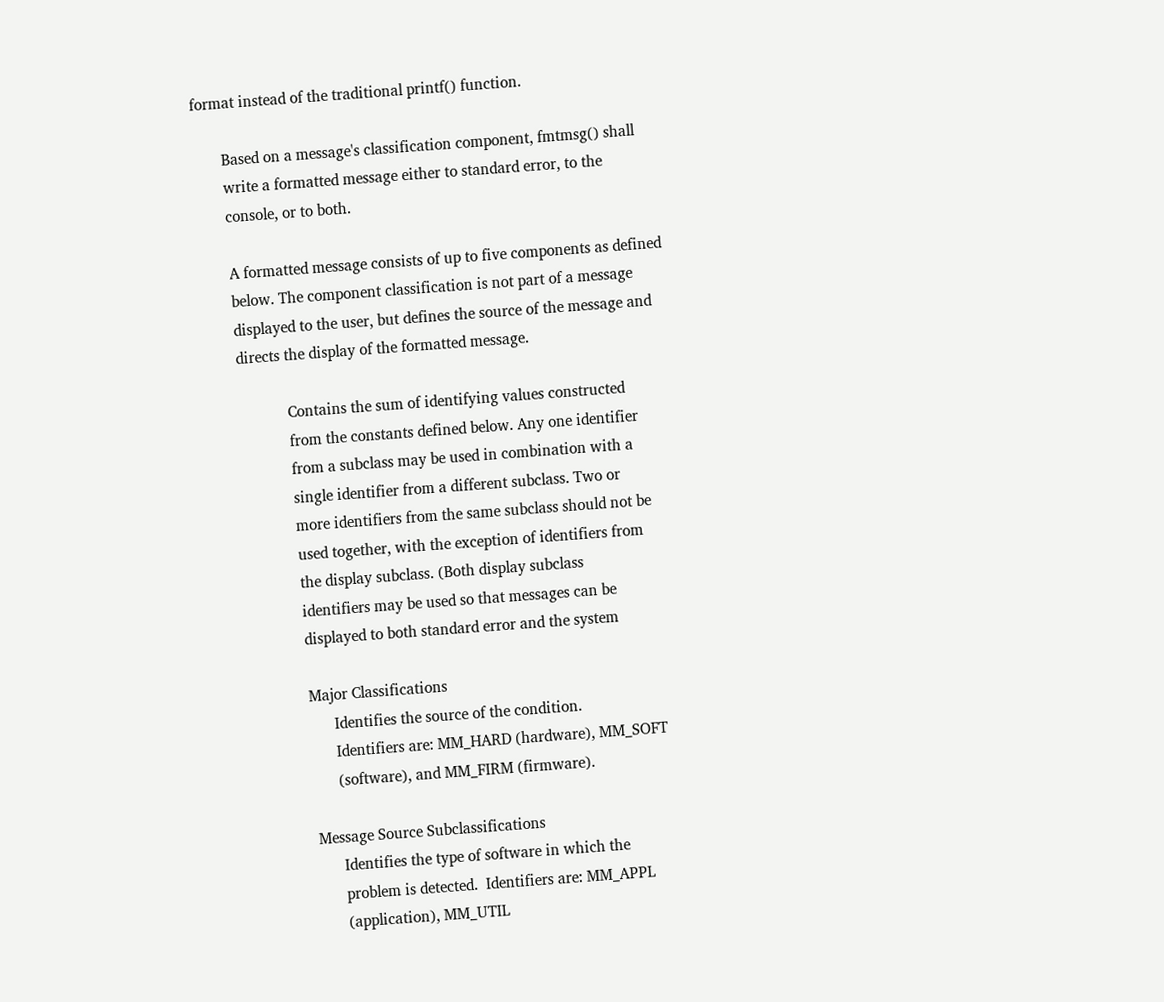format instead of the traditional printf() function.

       Based on a message's classification component, fmtmsg() shall
       write a formatted message either to standard error, to the
       console, or to both.

       A formatted message consists of up to five components as defined
       below. The component classification is not part of a message
       displayed to the user, but defines the source of the message and
       directs the display of the formatted message.

                   Contains the sum of identifying values constructed
                   from the constants defined below. Any one identifier
                   from a subclass may be used in combination with a
                   single identifier from a different subclass. Two or
                   more identifiers from the same subclass should not be
                   used together, with the exception of identifiers from
                   the display subclass. (Both display subclass
                   identifiers may be used so that messages can be
                   displayed to both standard error and the system

                   Major Classifications
                         Identifies the source of the condition.
                         Identifiers are: MM_HARD (hardware), MM_SOFT
                         (software), and MM_FIRM (firmware).

                   Message Source Subclassifications
                         Identifies the type of software in which the
                         problem is detected.  Identifiers are: MM_APPL
                         (application), MM_UTIL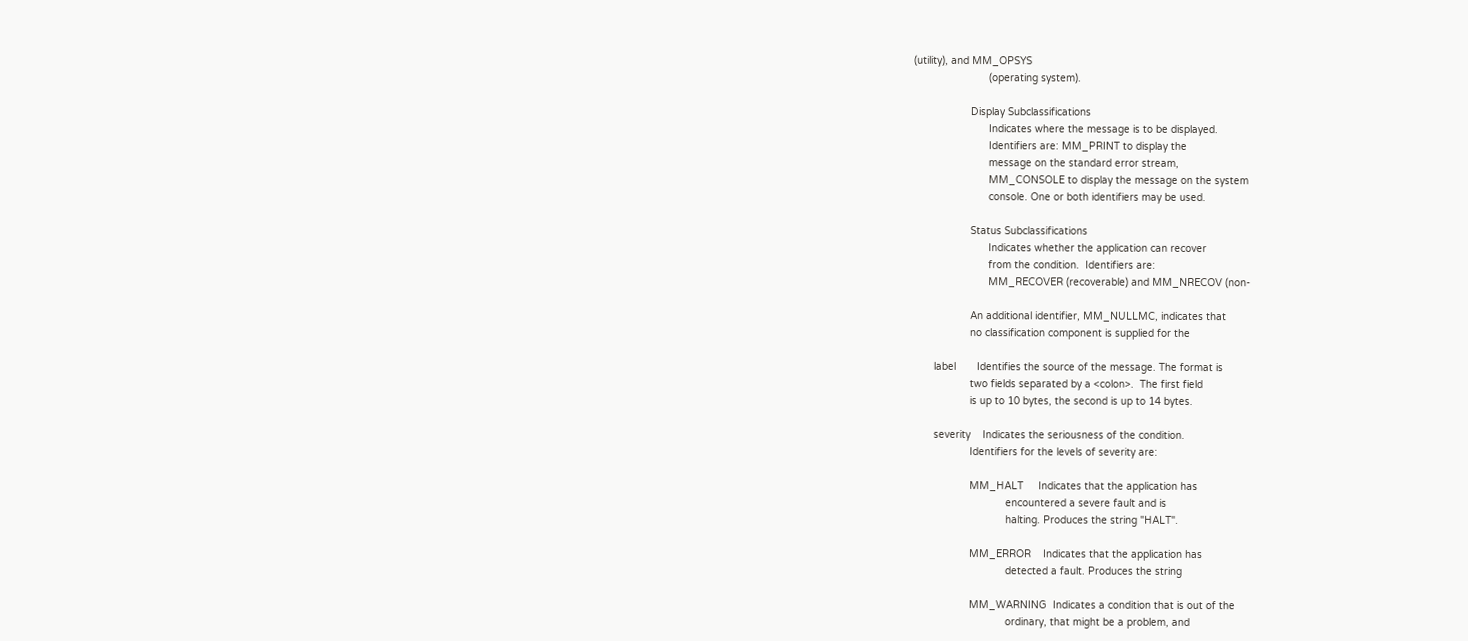(utility), and MM_OPSYS
                         (operating system).

                   Display Subclassifications
                         Indicates where the message is to be displayed.
                         Identifiers are: MM_PRINT to display the
                         message on the standard error stream,
                         MM_CONSOLE to display the message on the system
                         console. One or both identifiers may be used.

                   Status Subclassifications
                         Indicates whether the application can recover
                         from the condition.  Identifiers are:
                         MM_RECOVER (recoverable) and MM_NRECOV (non-

                   An additional identifier, MM_NULLMC, indicates that
                   no classification component is supplied for the

       label       Identifies the source of the message. The format is
                   two fields separated by a <colon>.  The first field
                   is up to 10 bytes, the second is up to 14 bytes.

       severity    Indicates the seriousness of the condition.
                   Identifiers for the levels of severity are:

                   MM_HALT     Indicates that the application has
                               encountered a severe fault and is
                               halting. Produces the string "HALT".

                   MM_ERROR    Indicates that the application has
                               detected a fault. Produces the string

                   MM_WARNING  Indicates a condition that is out of the
                               ordinary, that might be a problem, and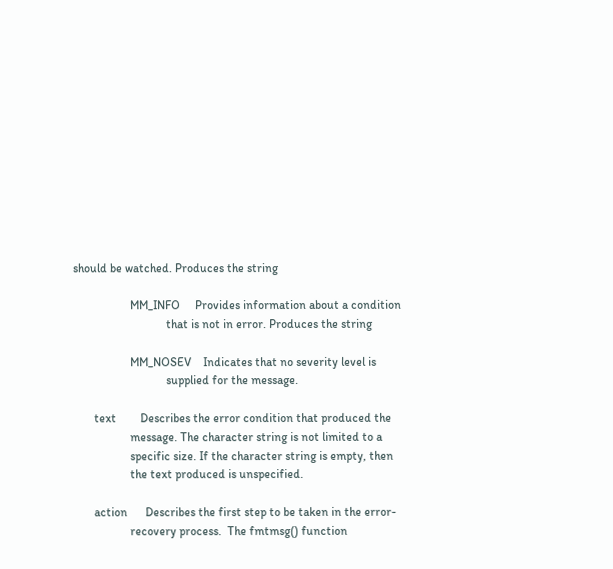should be watched. Produces the string

                   MM_INFO     Provides information about a condition
                               that is not in error. Produces the string

                   MM_NOSEV    Indicates that no severity level is
                               supplied for the message.

       text        Describes the error condition that produced the
                   message. The character string is not limited to a
                   specific size. If the character string is empty, then
                   the text produced is unspecified.

       action      Describes the first step to be taken in the error-
                   recovery process.  The fmtmsg() function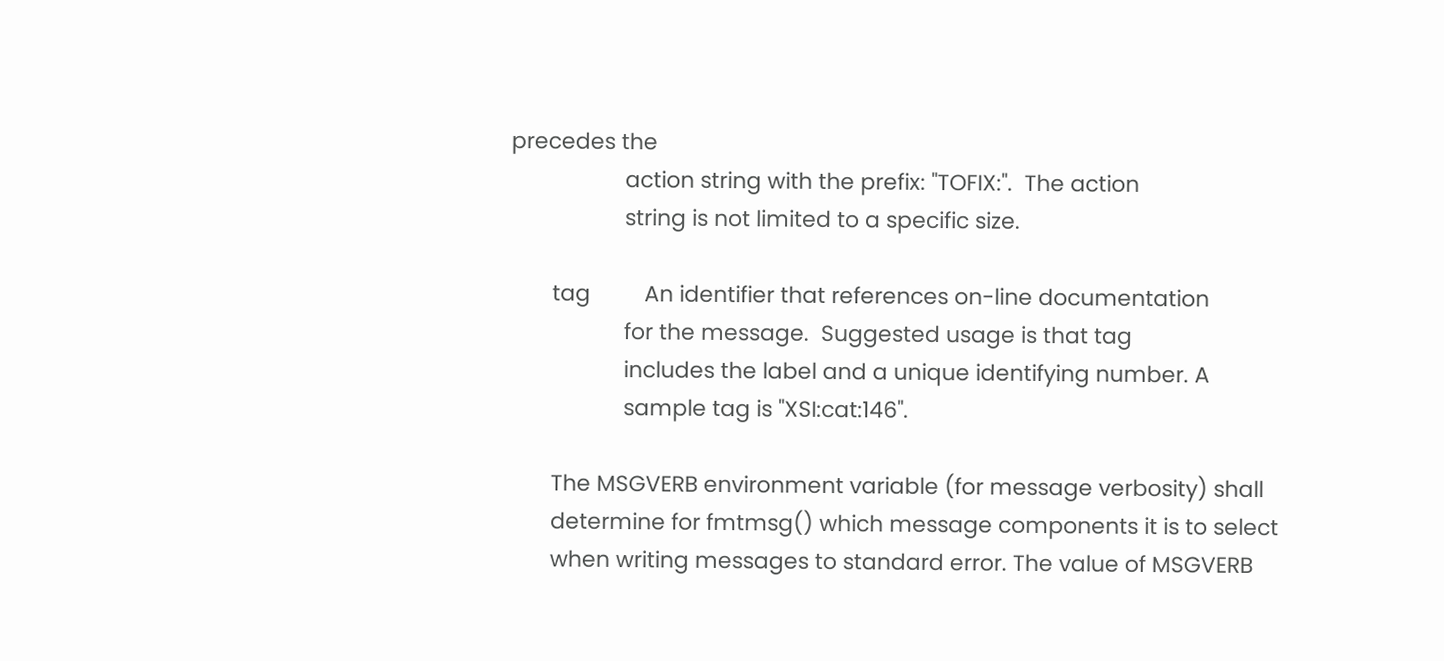precedes the
                   action string with the prefix: "TOFIX:".  The action
                   string is not limited to a specific size.

       tag         An identifier that references on-line documentation
                   for the message.  Suggested usage is that tag
                   includes the label and a unique identifying number. A
                   sample tag is "XSI:cat:146".

       The MSGVERB environment variable (for message verbosity) shall
       determine for fmtmsg() which message components it is to select
       when writing messages to standard error. The value of MSGVERB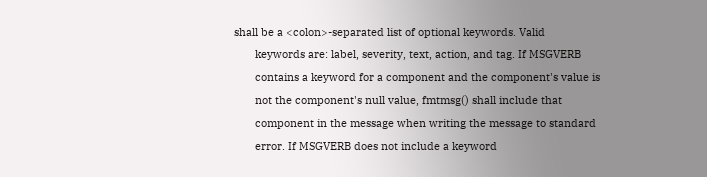shall be a <colon>-separated list of optional keywords. Valid
       keywords are: label, severity, text, action, and tag. If MSGVERB
       contains a keyword for a component and the component's value is
       not the component's null value, fmtmsg() shall include that
       component in the message when writing the message to standard
       error. If MSGVERB does not include a keyword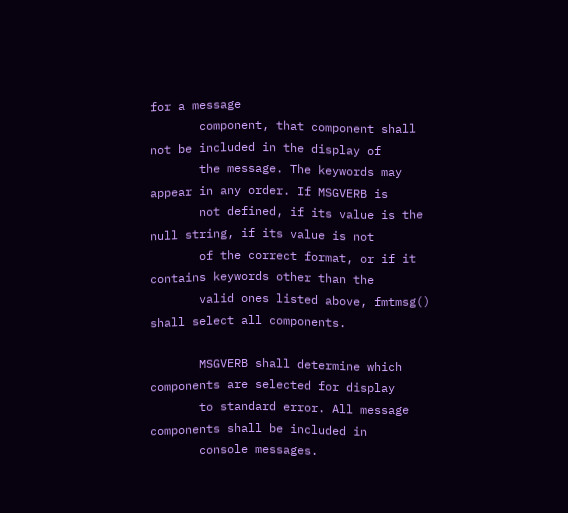for a message
       component, that component shall not be included in the display of
       the message. The keywords may appear in any order. If MSGVERB is
       not defined, if its value is the null string, if its value is not
       of the correct format, or if it contains keywords other than the
       valid ones listed above, fmtmsg() shall select all components.

       MSGVERB shall determine which components are selected for display
       to standard error. All message components shall be included in
       console messages.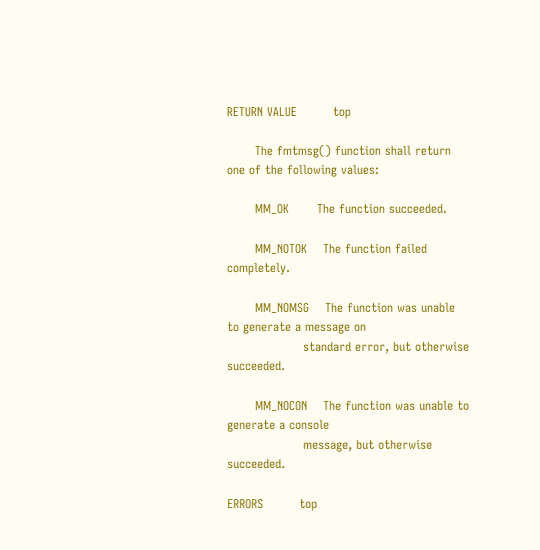RETURN VALUE         top

       The fmtmsg() function shall return one of the following values:

       MM_OK       The function succeeded.

       MM_NOTOK    The function failed completely.

       MM_NOMSG    The function was unable to generate a message on
                   standard error, but otherwise succeeded.

       MM_NOCON    The function was unable to generate a console
                   message, but otherwise succeeded.

ERRORS         top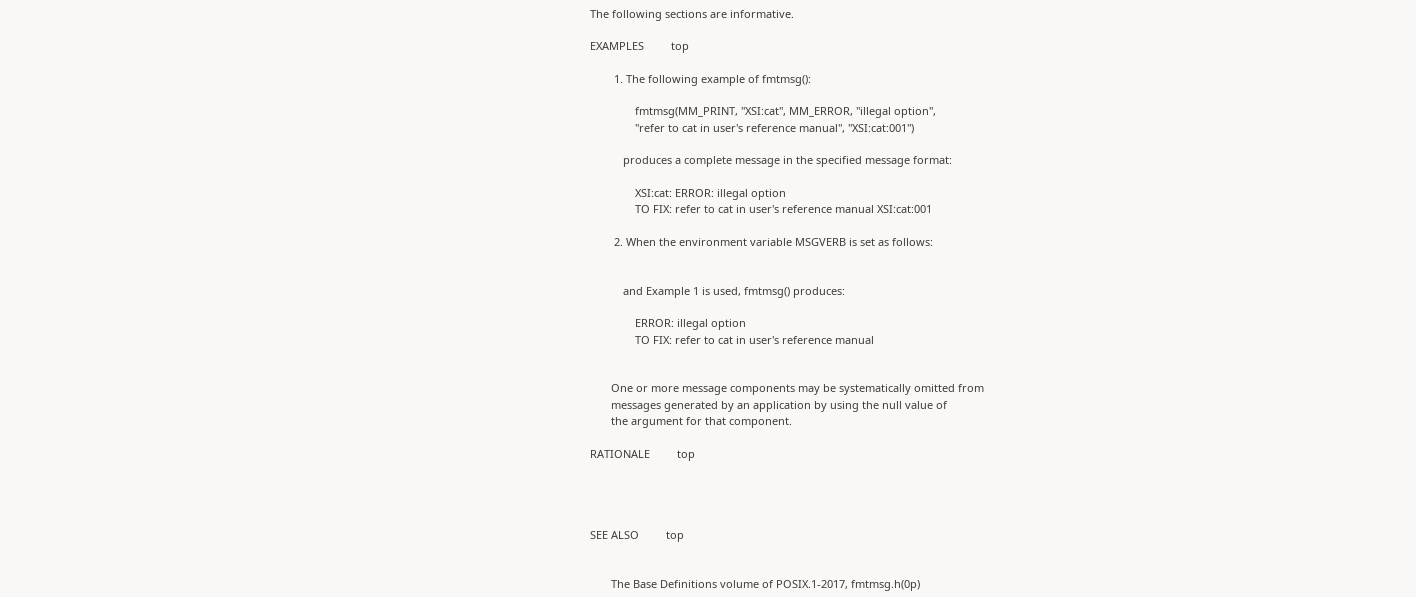The following sections are informative.

EXAMPLES         top

        1. The following example of fmtmsg():

               fmtmsg(MM_PRINT, "XSI:cat", MM_ERROR, "illegal option",
               "refer to cat in user's reference manual", "XSI:cat:001")

           produces a complete message in the specified message format:

               XSI:cat: ERROR: illegal option
               TO FIX: refer to cat in user's reference manual XSI:cat:001

        2. When the environment variable MSGVERB is set as follows:


           and Example 1 is used, fmtmsg() produces:

               ERROR: illegal option
               TO FIX: refer to cat in user's reference manual


       One or more message components may be systematically omitted from
       messages generated by an application by using the null value of
       the argument for that component.

RATIONALE         top




SEE ALSO         top


       The Base Definitions volume of POSIX.1‐2017, fmtmsg.h(0p)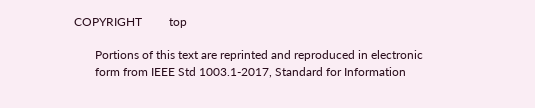COPYRIGHT         top

       Portions of this text are reprinted and reproduced in electronic
       form from IEEE Std 1003.1-2017, Standard for Information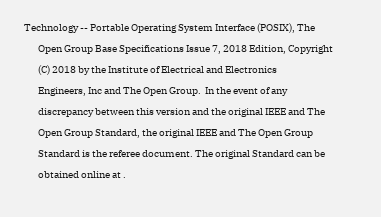Technology -- Portable Operating System Interface (POSIX), The
       Open Group Base Specifications Issue 7, 2018 Edition, Copyright
       (C) 2018 by the Institute of Electrical and Electronics
       Engineers, Inc and The Open Group.  In the event of any
       discrepancy between this version and the original IEEE and The
       Open Group Standard, the original IEEE and The Open Group
       Standard is the referee document. The original Standard can be
       obtained online at .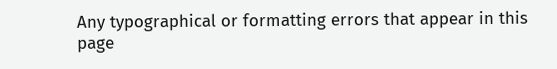Any typographical or formatting errors that appear in this page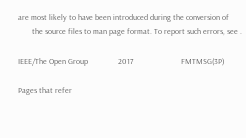are most likely to have been introduced during the conversion of
       the source files to man page format. To report such errors, see .

IEEE/The Open Group               2017                        FMTMSG(3P)

Pages that refer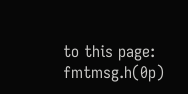to this page: fmtmsg.h(0p)